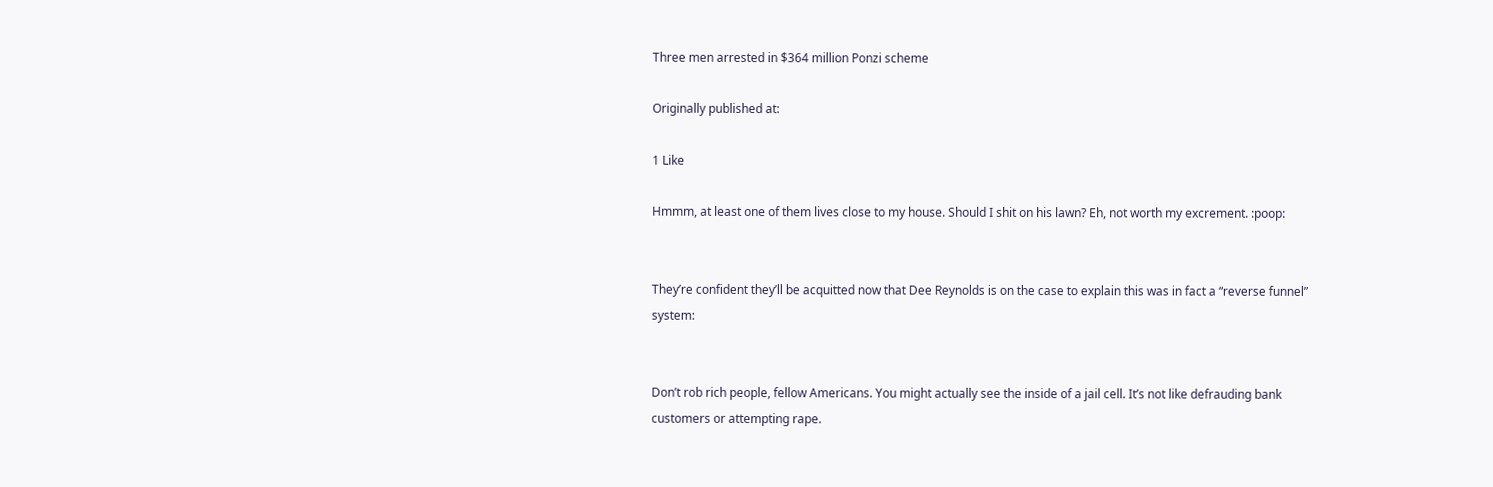Three men arrested in $364 million Ponzi scheme

Originally published at:

1 Like

Hmmm, at least one of them lives close to my house. Should I shit on his lawn? Eh, not worth my excrement. :poop:


They’re confident they’ll be acquitted now that Dee Reynolds is on the case to explain this was in fact a “reverse funnel” system:


Don’t rob rich people, fellow Americans. You might actually see the inside of a jail cell. It’s not like defrauding bank customers or attempting rape.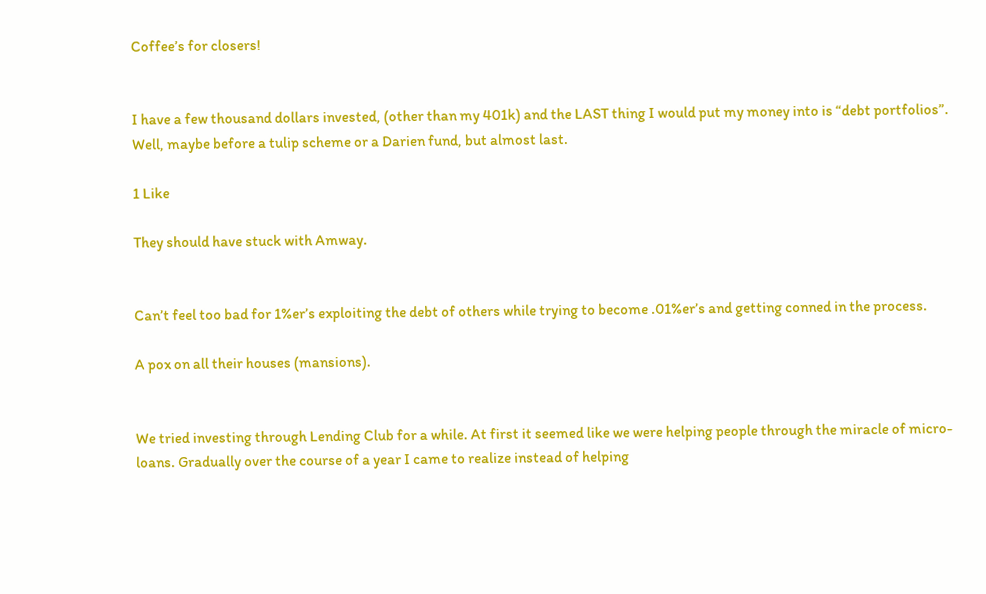Coffee’s for closers!


I have a few thousand dollars invested, (other than my 401k) and the LAST thing I would put my money into is “debt portfolios”. Well, maybe before a tulip scheme or a Darien fund, but almost last.

1 Like

They should have stuck with Amway.


Can’t feel too bad for 1%er’s exploiting the debt of others while trying to become .01%er’s and getting conned in the process.

A pox on all their houses (mansions).


We tried investing through Lending Club for a while. At first it seemed like we were helping people through the miracle of micro-loans. Gradually over the course of a year I came to realize instead of helping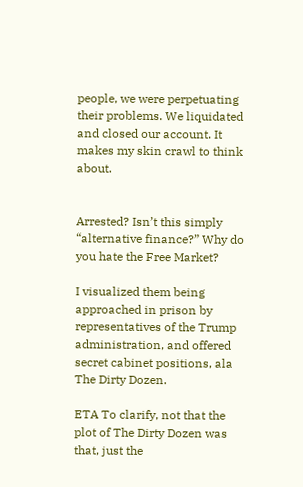people, we were perpetuating their problems. We liquidated and closed our account. It makes my skin crawl to think about.


Arrested? Isn’t this simply “alternative finance?” Why do you hate the Free Market?

I visualized them being approached in prison by representatives of the Trump administration, and offered secret cabinet positions, ala The Dirty Dozen.

ETA To clarify, not that the plot of The Dirty Dozen was that, just the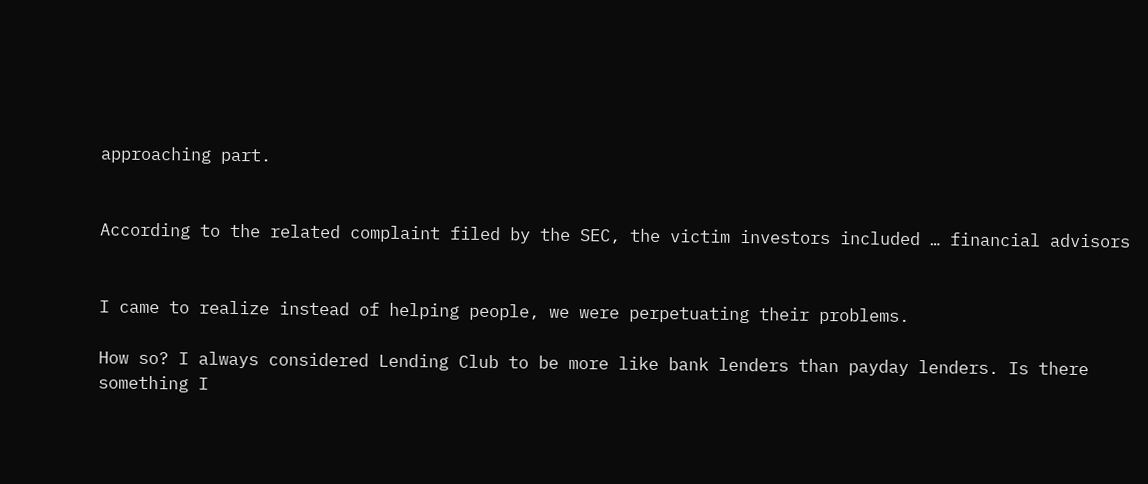approaching part.


According to the related complaint filed by the SEC, the victim investors included … financial advisors


I came to realize instead of helping people, we were perpetuating their problems.

How so? I always considered Lending Club to be more like bank lenders than payday lenders. Is there something I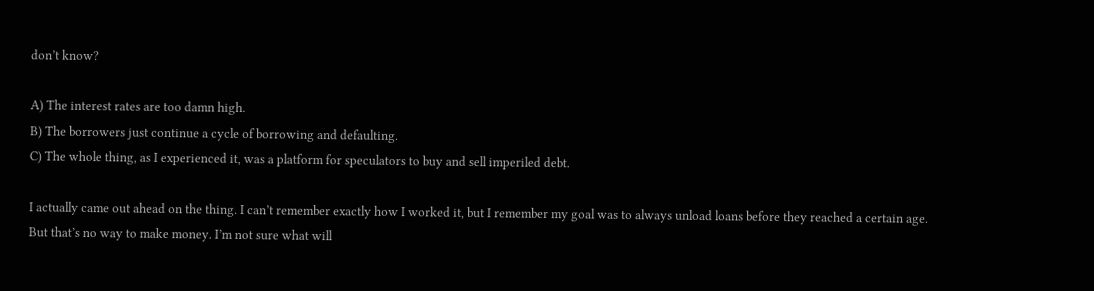don’t know?

A) The interest rates are too damn high.
B) The borrowers just continue a cycle of borrowing and defaulting.
C) The whole thing, as I experienced it, was a platform for speculators to buy and sell imperiled debt.

I actually came out ahead on the thing. I can’t remember exactly how I worked it, but I remember my goal was to always unload loans before they reached a certain age. But that’s no way to make money. I’m not sure what will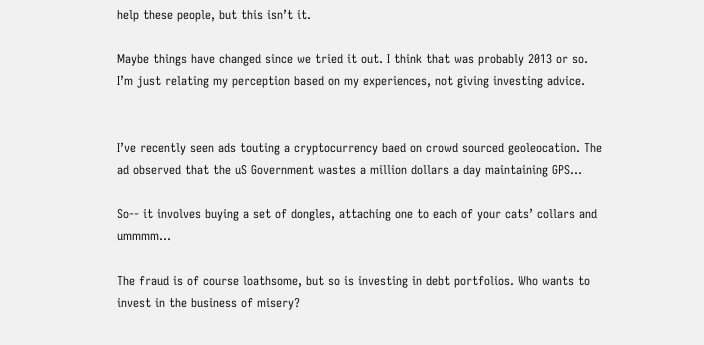help these people, but this isn’t it.

Maybe things have changed since we tried it out. I think that was probably 2013 or so. I’m just relating my perception based on my experiences, not giving investing advice.


I’ve recently seen ads touting a cryptocurrency baed on crowd sourced geoleocation. The ad observed that the uS Government wastes a million dollars a day maintaining GPS…

So-- it involves buying a set of dongles, attaching one to each of your cats’ collars and ummmm…

The fraud is of course loathsome, but so is investing in debt portfolios. Who wants to invest in the business of misery?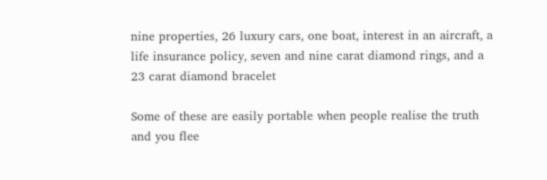nine properties, 26 luxury cars, one boat, interest in an aircraft, a life insurance policy, seven and nine carat diamond rings, and a 23 carat diamond bracelet

Some of these are easily portable when people realise the truth and you flee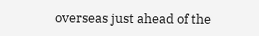overseas just ahead of the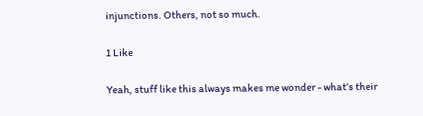injunctions. Others, not so much.

1 Like

Yeah, stuff like this always makes me wonder - what’s their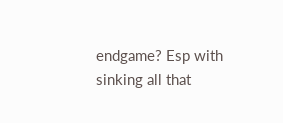endgame? Esp with sinking all that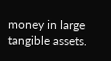money in large tangible assets.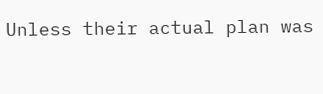Unless their actual plan was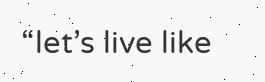“let’s live like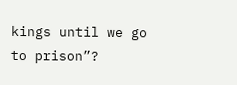kings until we go to prison”?